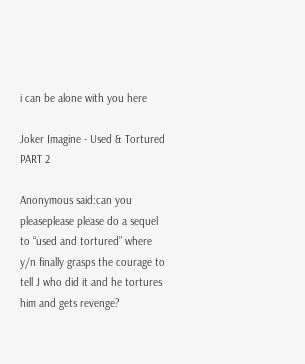i can be alone with you here

Joker Imagine - Used & Tortured PART 2

Anonymous said:can you pleaseplease please do a sequel to “used and tortured” where y/n finally grasps the courage to tell J who did it and he tortures him and gets revenge?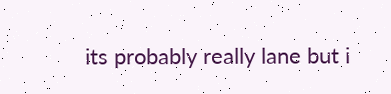its probably really lane but i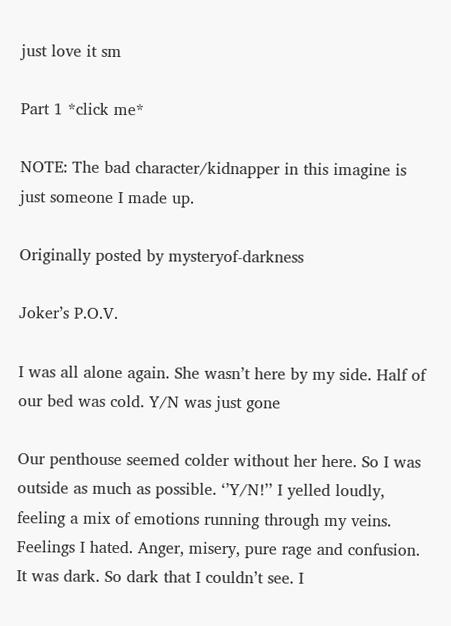just love it sm

Part 1 *click me*

NOTE: The bad character/kidnapper in this imagine is just someone I made up.

Originally posted by mysteryof-darkness

Joker’s P.O.V.

I was all alone again. She wasn’t here by my side. Half of our bed was cold. Y/N was just gone

Our penthouse seemed colder without her here. So I was outside as much as possible. ‘’Y/N!’’ I yelled loudly, feeling a mix of emotions running through my veins. Feelings I hated. Anger, misery, pure rage and confusion. It was dark. So dark that I couldn’t see. I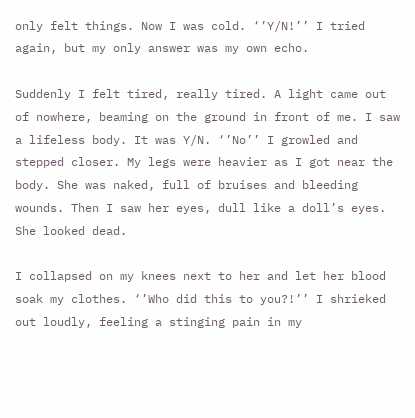only felt things. Now I was cold. ‘’Y/N!’’ I tried again, but my only answer was my own echo.

Suddenly I felt tired, really tired. A light came out of nowhere, beaming on the ground in front of me. I saw a lifeless body. It was Y/N. ‘’No’’ I growled and stepped closer. My legs were heavier as I got near the body. She was naked, full of bruises and bleeding wounds. Then I saw her eyes, dull like a doll’s eyes. She looked dead.

I collapsed on my knees next to her and let her blood soak my clothes. ‘’Who did this to you?!’’ I shrieked out loudly, feeling a stinging pain in my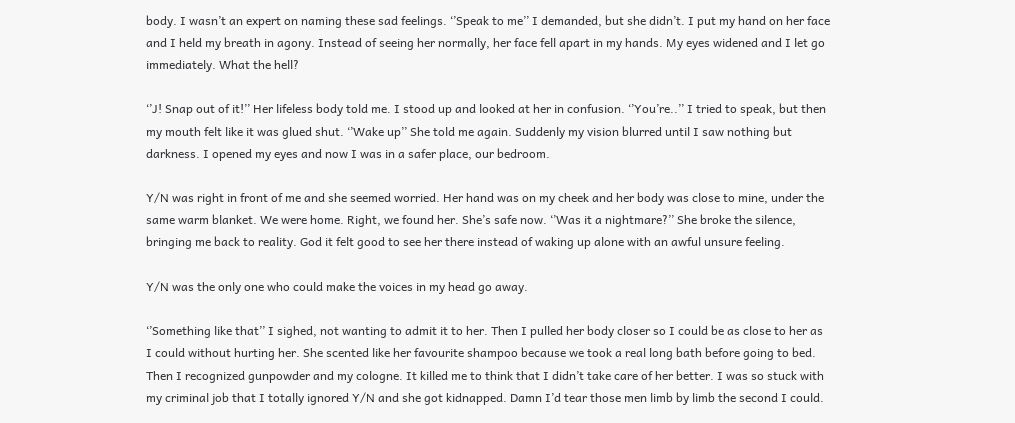body. I wasn’t an expert on naming these sad feelings. ‘’Speak to me’’ I demanded, but she didn’t. I put my hand on her face and I held my breath in agony. Instead of seeing her normally, her face fell apart in my hands. My eyes widened and I let go immediately. What the hell?

‘’J! Snap out of it!’’ Her lifeless body told me. I stood up and looked at her in confusion. ‘’You’re..’’ I tried to speak, but then my mouth felt like it was glued shut. ‘’Wake up’’ She told me again. Suddenly my vision blurred until I saw nothing but darkness. I opened my eyes and now I was in a safer place, our bedroom.

Y/N was right in front of me and she seemed worried. Her hand was on my cheek and her body was close to mine, under the same warm blanket. We were home. Right, we found her. She’s safe now. ‘’Was it a nightmare?’’ She broke the silence, bringing me back to reality. God it felt good to see her there instead of waking up alone with an awful unsure feeling.

Y/N was the only one who could make the voices in my head go away.

‘’Something like that’’ I sighed, not wanting to admit it to her. Then I pulled her body closer so I could be as close to her as I could without hurting her. She scented like her favourite shampoo because we took a real long bath before going to bed. Then I recognized gunpowder and my cologne. It killed me to think that I didn’t take care of her better. I was so stuck with my criminal job that I totally ignored Y/N and she got kidnapped. Damn I’d tear those men limb by limb the second I could.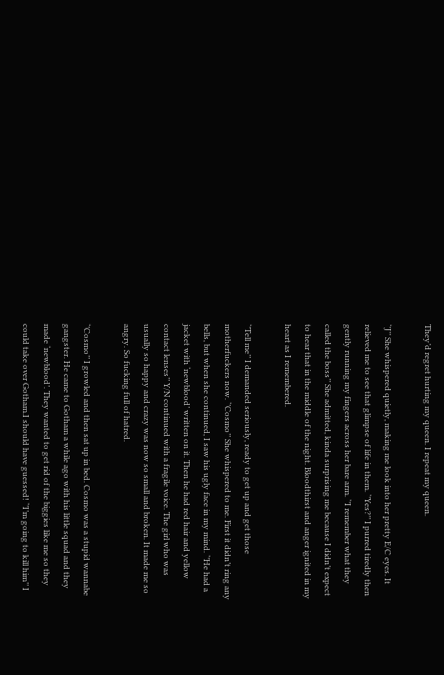They’d regret hurting my queen. I repeat my queen.

‘’J’’ She whispered quietly, making me look into her pretty E/C eyes. It relieved me to see that glimpse of life in them. ‘’Yes?’’ I purred tiredly then gently running my fingers across her bare arm. ‘’I remember what they called the boss’’ She admitted, kinda surprising me because I didn’t expect to hear that in the middle of the night. Bloodthirst and anger ignited in my heart as I remembered.

‘’Tell me’’ I demanded seriously, ready to get up and get those motherfuckers now. ‘’Cosmo’’ She whispered to me. First it didn’t ring any bells, but when she continued, I saw his ugly face in my mind. ‘’He had a jacket with ‘newblood’ written on it. Then he had red hair and yellow contact lenses’’ Y/N continued with a fragile voice. The girl who was usually so happy and crazy was now so small and broken. It made me so angry. So fucking full of hatred.

‘’Cosmo’’ I growled and then sat up in bed. Cosmo was a stupid wannabe gangster. He came to Gotham a while ago with his little squad and they made ‘newblood’. They wanted to get rid of the biggies like me so they could take over Gotham.I should have guessed! ‘’I’m going to kill him’’ I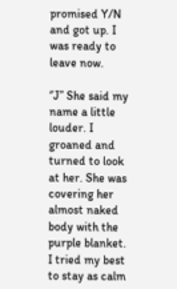promised Y/N and got up. I was ready to leave now.

‘’J’’ She said my name a little louder. I groaned and turned to look at her. She was covering her almost naked body with the purple blanket. I tried my best to stay as calm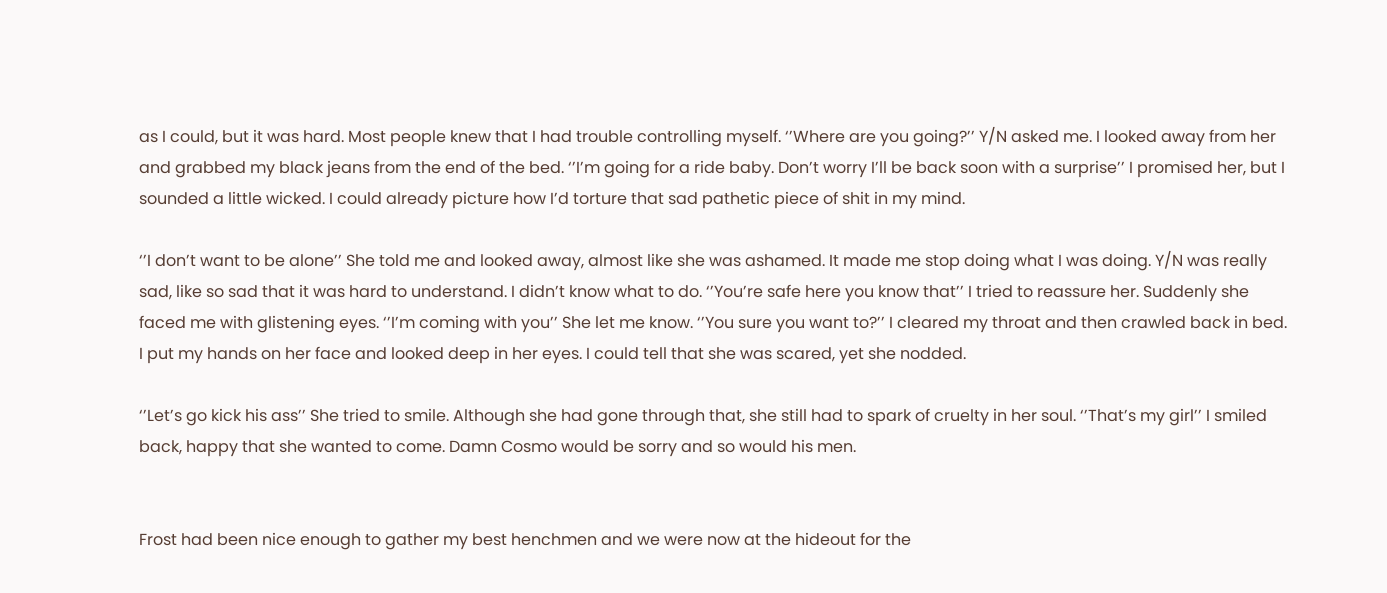as I could, but it was hard. Most people knew that I had trouble controlling myself. ‘’Where are you going?’’ Y/N asked me. I looked away from her and grabbed my black jeans from the end of the bed. ‘’I’m going for a ride baby. Don’t worry I’ll be back soon with a surprise’’ I promised her, but I sounded a little wicked. I could already picture how I’d torture that sad pathetic piece of shit in my mind.

‘’I don’t want to be alone’’ She told me and looked away, almost like she was ashamed. It made me stop doing what I was doing. Y/N was really sad, like so sad that it was hard to understand. I didn’t know what to do. ‘’You’re safe here you know that’’ I tried to reassure her. Suddenly she faced me with glistening eyes. ‘’I’m coming with you’’ She let me know. ‘’You sure you want to?’’ I cleared my throat and then crawled back in bed. I put my hands on her face and looked deep in her eyes. I could tell that she was scared, yet she nodded.

‘’Let’s go kick his ass’’ She tried to smile. Although she had gone through that, she still had to spark of cruelty in her soul. ‘’That’s my girl’’ I smiled back, happy that she wanted to come. Damn Cosmo would be sorry and so would his men.


Frost had been nice enough to gather my best henchmen and we were now at the hideout for the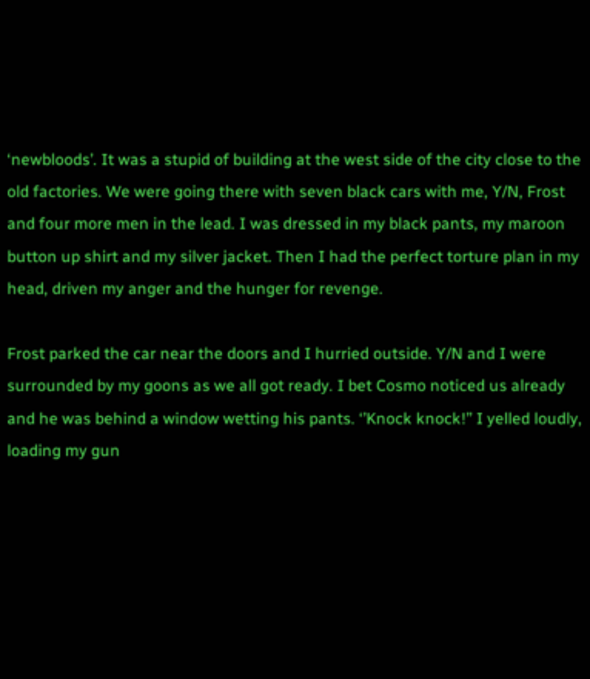‘newbloods’. It was a stupid of building at the west side of the city close to the old factories. We were going there with seven black cars with me, Y/N, Frost and four more men in the lead. I was dressed in my black pants, my maroon button up shirt and my silver jacket. Then I had the perfect torture plan in my head, driven my anger and the hunger for revenge.

Frost parked the car near the doors and I hurried outside. Y/N and I were surrounded by my goons as we all got ready. I bet Cosmo noticed us already and he was behind a window wetting his pants. ‘’Knock knock!’’ I yelled loudly, loading my gun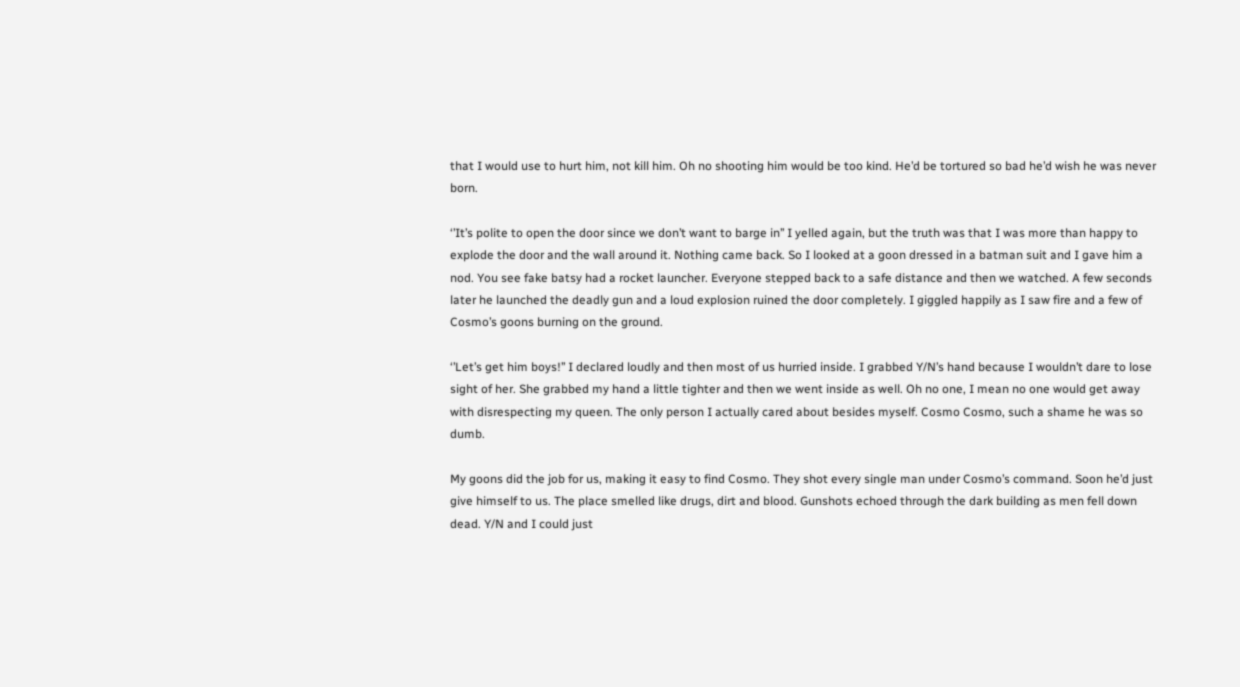that I would use to hurt him, not kill him. Oh no shooting him would be too kind. He’d be tortured so bad he’d wish he was never born.

‘’It’s polite to open the door since we don’t want to barge in’’ I yelled again, but the truth was that I was more than happy to explode the door and the wall around it. Nothing came back. So I looked at a goon dressed in a batman suit and I gave him a nod. You see fake batsy had a rocket launcher. Everyone stepped back to a safe distance and then we watched. A few seconds later he launched the deadly gun and a loud explosion ruined the door completely. I giggled happily as I saw fire and a few of Cosmo’s goons burning on the ground.

‘’Let’s get him boys!’’ I declared loudly and then most of us hurried inside. I grabbed Y/N’s hand because I wouldn’t dare to lose sight of her. She grabbed my hand a little tighter and then we went inside as well. Oh no one, I mean no one would get away with disrespecting my queen. The only person I actually cared about besides myself. Cosmo Cosmo, such a shame he was so dumb.

My goons did the job for us, making it easy to find Cosmo. They shot every single man under Cosmo’s command. Soon he’d just give himself to us. The place smelled like drugs, dirt and blood. Gunshots echoed through the dark building as men fell down dead. Y/N and I could just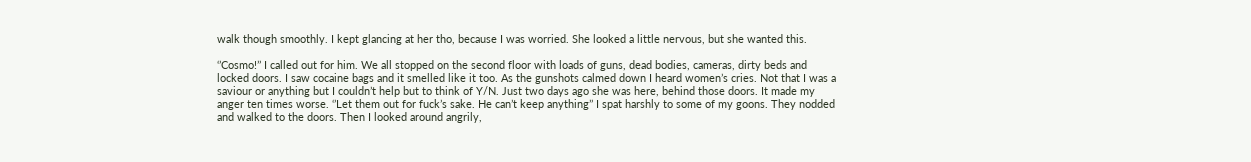walk though smoothly. I kept glancing at her tho, because I was worried. She looked a little nervous, but she wanted this.

‘’Cosmo!’’ I called out for him. We all stopped on the second floor with loads of guns, dead bodies, cameras, dirty beds and locked doors. I saw cocaine bags and it smelled like it too. As the gunshots calmed down I heard women’s cries. Not that I was a saviour or anything but I couldn’t help but to think of Y/N. Just two days ago she was here, behind those doors. It made my anger ten times worse. ‘’Let them out for fuck’s sake. He can’t keep anything’’ I spat harshly to some of my goons. They nodded and walked to the doors. Then I looked around angrily,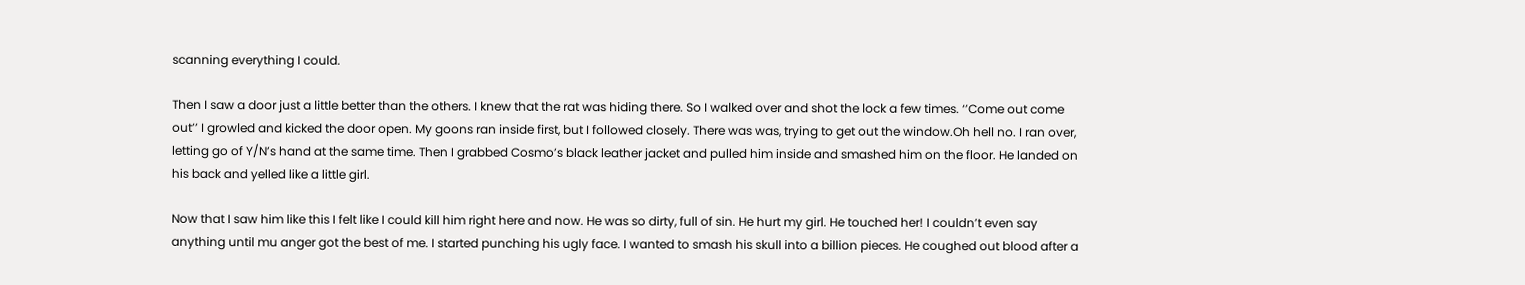scanning everything I could.

Then I saw a door just a little better than the others. I knew that the rat was hiding there. So I walked over and shot the lock a few times. ‘’Come out come out’’ I growled and kicked the door open. My goons ran inside first, but I followed closely. There was was, trying to get out the window.Oh hell no. I ran over, letting go of Y/N’s hand at the same time. Then I grabbed Cosmo’s black leather jacket and pulled him inside and smashed him on the floor. He landed on his back and yelled like a little girl.

Now that I saw him like this I felt like I could kill him right here and now. He was so dirty, full of sin. He hurt my girl. He touched her! I couldn’t even say anything until mu anger got the best of me. I started punching his ugly face. I wanted to smash his skull into a billion pieces. He coughed out blood after a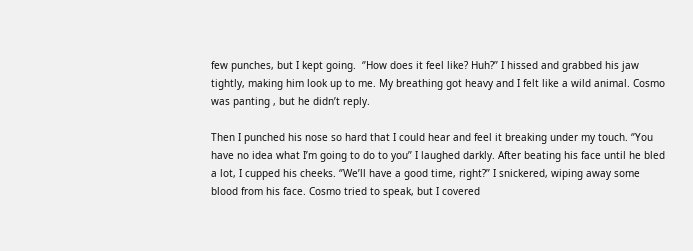few punches, but I kept going.  ‘’How does it feel like? Huh?’’ I hissed and grabbed his jaw tightly, making him look up to me. My breathing got heavy and I felt like a wild animal. Cosmo was panting , but he didn’t reply.

Then I punched his nose so hard that I could hear and feel it breaking under my touch. ‘’You have no idea what I’m going to do to you’’ I laughed darkly. After beating his face until he bled a lot, I cupped his cheeks. ‘’We’ll have a good time, right?’’ I snickered, wiping away some blood from his face. Cosmo tried to speak, but I covered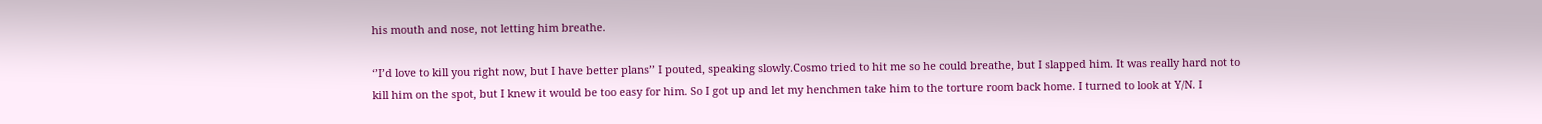his mouth and nose, not letting him breathe.

‘’I’d love to kill you right now, but I have better plans’’ I pouted, speaking slowly.Cosmo tried to hit me so he could breathe, but I slapped him. It was really hard not to kill him on the spot, but I knew it would be too easy for him. So I got up and let my henchmen take him to the torture room back home. I turned to look at Y/N. I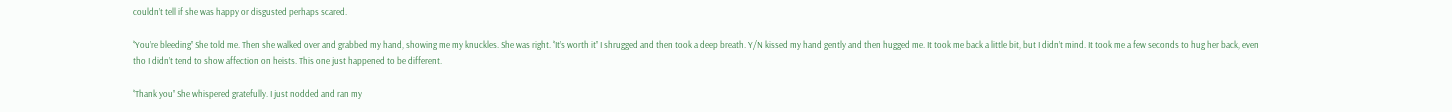couldn’t tell if she was happy or disgusted perhaps scared.

‘’You’re bleeding’’ She told me. Then she walked over and grabbed my hand, showing me my knuckles. She was right. ‘’It’s worth it’’ I shrugged and then took a deep breath. Y/N kissed my hand gently and then hugged me. It took me back a little bit, but I didn’t mind. It took me a few seconds to hug her back, even tho I didn’t tend to show affection on heists. This one just happened to be different.

‘’Thank you’’ She whispered gratefully. I just nodded and ran my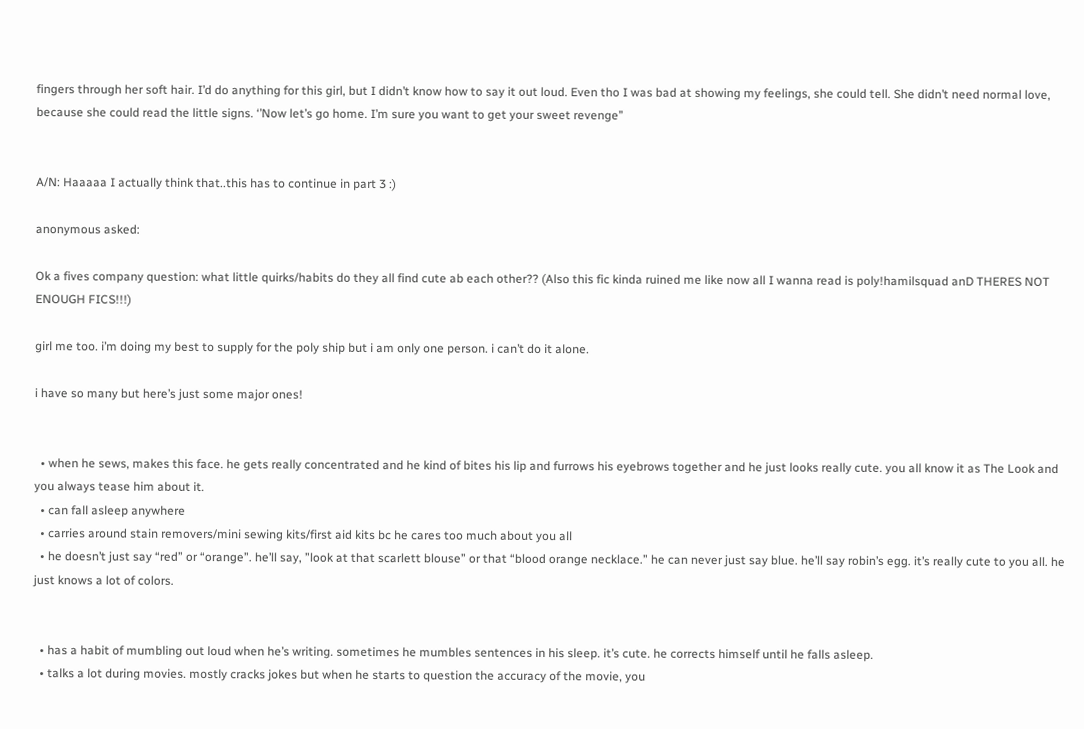fingers through her soft hair. I’d do anything for this girl, but I didn’t know how to say it out loud. Even tho I was bad at showing my feelings, she could tell. She didn’t need normal love, because she could read the little signs. ‘’Now let’s go home. I’m sure you want to get your sweet revenge’’


A/N: Haaaaa I actually think that..this has to continue in part 3 :)

anonymous asked:

Ok a fives company question: what little quirks/habits do they all find cute ab each other?? (Also this fic kinda ruined me like now all I wanna read is poly!hamilsquad anD THERES NOT ENOUGH FICS!!!)

girl me too. i’m doing my best to supply for the poly ship but i am only one person. i can’t do it alone.

i have so many but here’s just some major ones!


  • when he sews, makes this face. he gets really concentrated and he kind of bites his lip and furrows his eyebrows together and he just looks really cute. you all know it as The Look and you always tease him about it.
  • can fall asleep anywhere
  • carries around stain removers/mini sewing kits/first aid kits bc he cares too much about you all
  • he doesn’t just say “red” or “orange”. he’ll say, ”look at that scarlett blouse” or that “blood orange necklace.” he can never just say blue. he’ll say robin’s egg. it’s really cute to you all. he just knows a lot of colors.


  • has a habit of mumbling out loud when he’s writing. sometimes he mumbles sentences in his sleep. it’s cute. he corrects himself until he falls asleep.
  • talks a lot during movies. mostly cracks jokes but when he starts to question the accuracy of the movie, you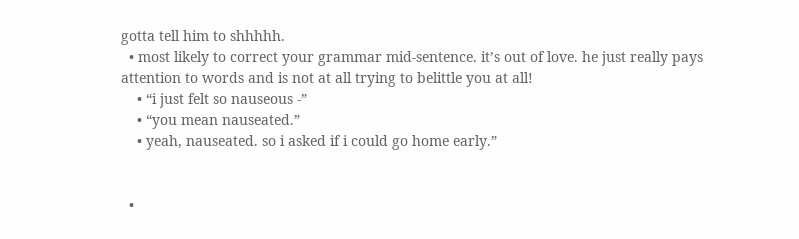gotta tell him to shhhhh.
  • most likely to correct your grammar mid-sentence. it’s out of love. he just really pays attention to words and is not at all trying to belittle you at all!
    • “i just felt so nauseous -”
    • “you mean nauseated.”
    • yeah, nauseated. so i asked if i could go home early.”


  •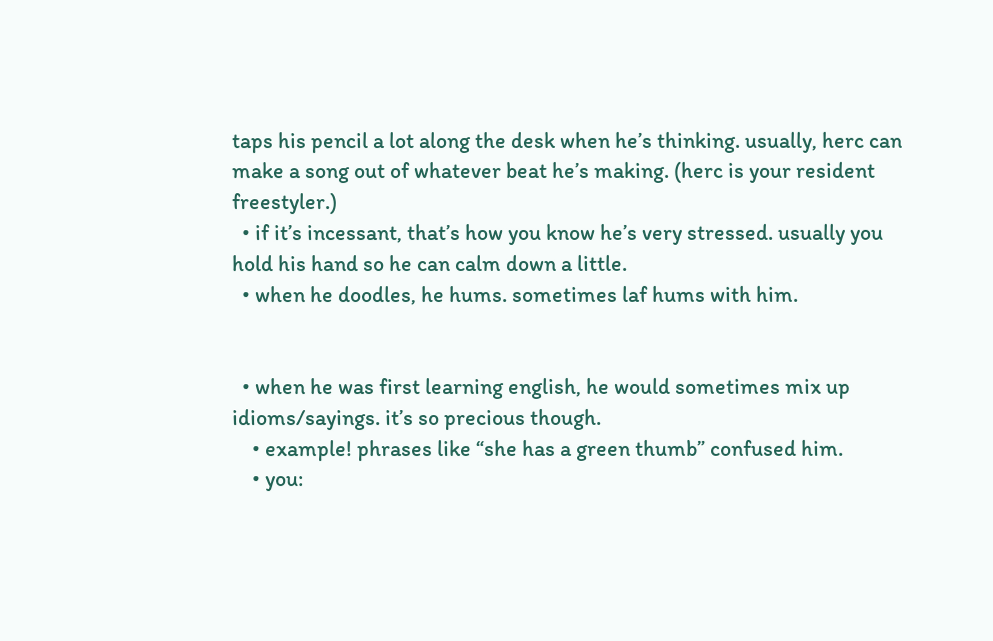taps his pencil a lot along the desk when he’s thinking. usually, herc can make a song out of whatever beat he’s making. (herc is your resident freestyler.)
  • if it’s incessant, that’s how you know he’s very stressed. usually you hold his hand so he can calm down a little.
  • when he doodles, he hums. sometimes laf hums with him.


  • when he was first learning english, he would sometimes mix up idioms/sayings. it’s so precious though.
    • example! phrases like “she has a green thumb” confused him.
    • you: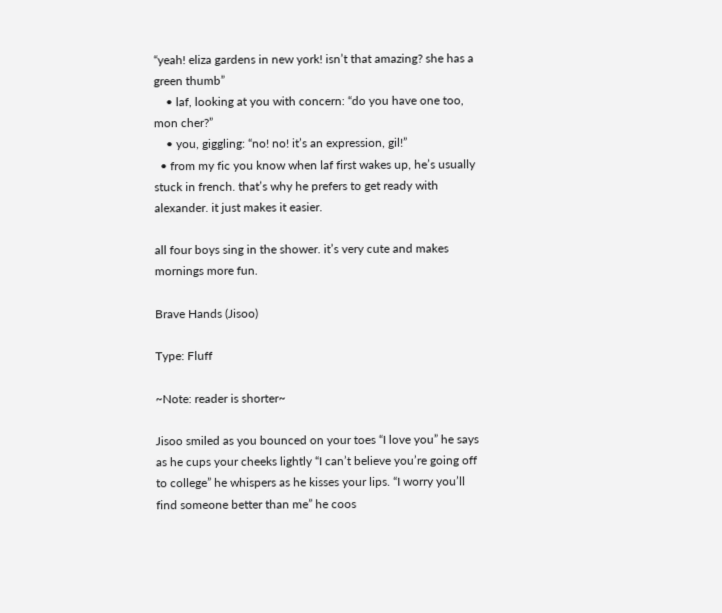“yeah! eliza gardens in new york! isn’t that amazing? she has a green thumb”
    • laf, looking at you with concern: “do you have one too, mon cher?”
    • you, giggling: “no! no! it’s an expression, gil!”
  • from my fic you know when laf first wakes up, he’s usually stuck in french. that’s why he prefers to get ready with alexander. it just makes it easier.

all four boys sing in the shower. it’s very cute and makes mornings more fun.

Brave Hands (Jisoo)

Type: Fluff

~Note: reader is shorter~

Jisoo smiled as you bounced on your toes “I love you” he says as he cups your cheeks lightly “I can’t believe you’re going off to college” he whispers as he kisses your lips. “I worry you’ll find someone better than me” he coos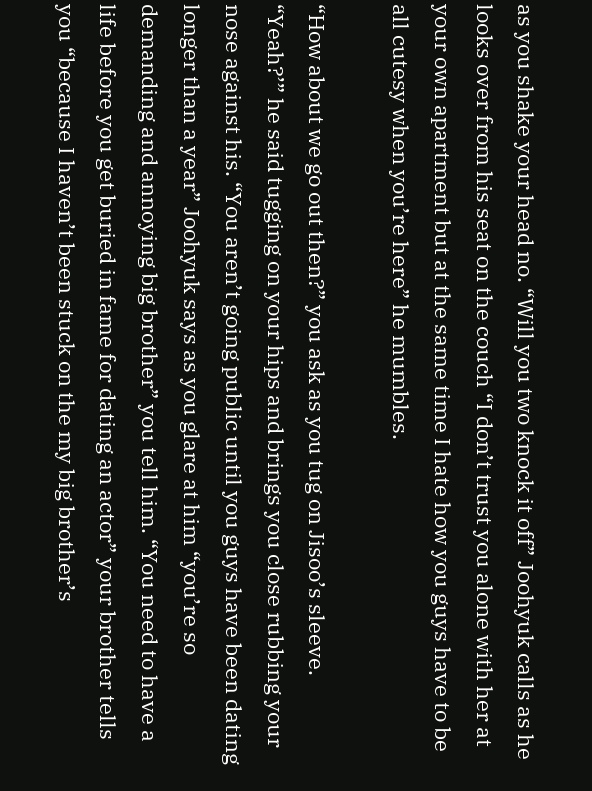as you shake your head no. “Will you two knock it off” Joohyuk calls as he looks over from his seat on the couch “I don’t trust you alone with her at your own apartment but at the same time I hate how you guys have to be all cutesy when you’re here” he mumbles.

“How about we go out then?” you ask as you tug on Jisoo’s sleeve. “Yeah?’” he said tugging on your hips and brings you close rubbing your nose against his. “You aren’t going public until you guys have been dating longer than a year” Joohyuk says as you glare at him “you’re so demanding and annoying big brother” you tell him. “You need to have a life before you get buried in fame for dating an actor” your brother tells you “because I haven’t been stuck on the my big brother’s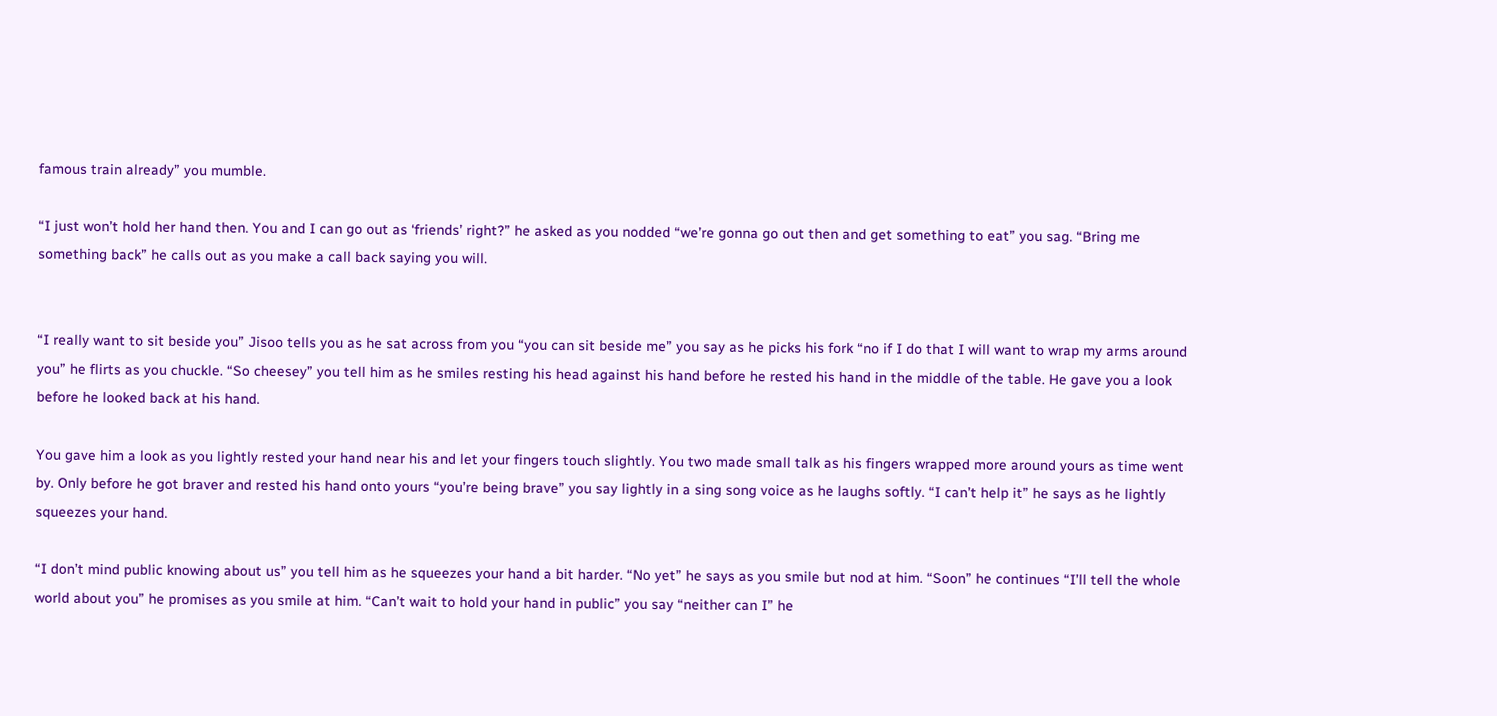famous train already” you mumble.

“I just won’t hold her hand then. You and I can go out as ‘friends’ right?” he asked as you nodded “we’re gonna go out then and get something to eat” you sag. “Bring me something back” he calls out as you make a call back saying you will.


“I really want to sit beside you” Jisoo tells you as he sat across from you “you can sit beside me” you say as he picks his fork “no if I do that I will want to wrap my arms around you” he flirts as you chuckle. “So cheesey” you tell him as he smiles resting his head against his hand before he rested his hand in the middle of the table. He gave you a look before he looked back at his hand.

You gave him a look as you lightly rested your hand near his and let your fingers touch slightly. You two made small talk as his fingers wrapped more around yours as time went by. Only before he got braver and rested his hand onto yours “you’re being brave” you say lightly in a sing song voice as he laughs softly. “I can’t help it” he says as he lightly squeezes your hand.

“I don’t mind public knowing about us” you tell him as he squeezes your hand a bit harder. “No yet” he says as you smile but nod at him. “Soon” he continues “I’ll tell the whole world about you” he promises as you smile at him. “Can’t wait to hold your hand in public” you say “neither can I” he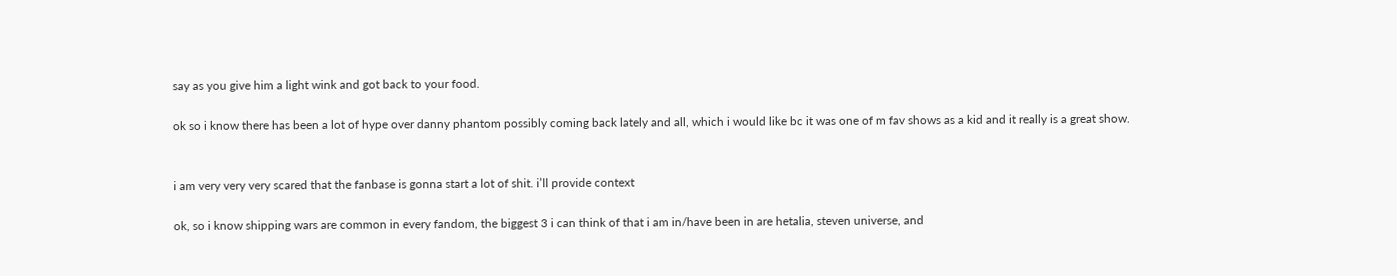say as you give him a light wink and got back to your food.

ok so i know there has been a lot of hype over danny phantom possibly coming back lately and all, which i would like bc it was one of m fav shows as a kid and it really is a great show.


i am very very very scared that the fanbase is gonna start a lot of shit. i’ll provide context

ok, so i know shipping wars are common in every fandom, the biggest 3 i can think of that i am in/have been in are hetalia, steven universe, and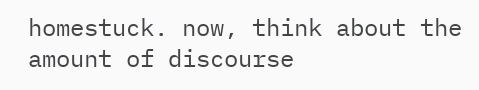homestuck. now, think about the amount of discourse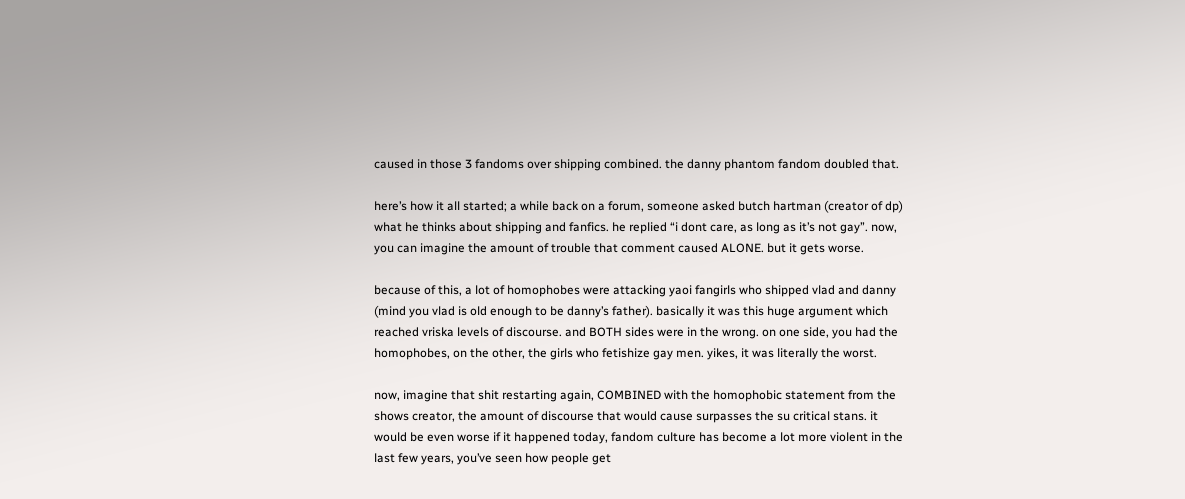caused in those 3 fandoms over shipping combined. the danny phantom fandom doubled that.

here’s how it all started; a while back on a forum, someone asked butch hartman (creator of dp) what he thinks about shipping and fanfics. he replied “i dont care, as long as it’s not gay”. now, you can imagine the amount of trouble that comment caused ALONE. but it gets worse.

because of this, a lot of homophobes were attacking yaoi fangirls who shipped vlad and danny (mind you vlad is old enough to be danny’s father). basically it was this huge argument which reached vriska levels of discourse. and BOTH sides were in the wrong. on one side, you had the homophobes, on the other, the girls who fetishize gay men. yikes, it was literally the worst.

now, imagine that shit restarting again, COMBINED with the homophobic statement from the shows creator, the amount of discourse that would cause surpasses the su critical stans. it would be even worse if it happened today, fandom culture has become a lot more violent in the last few years, you’ve seen how people get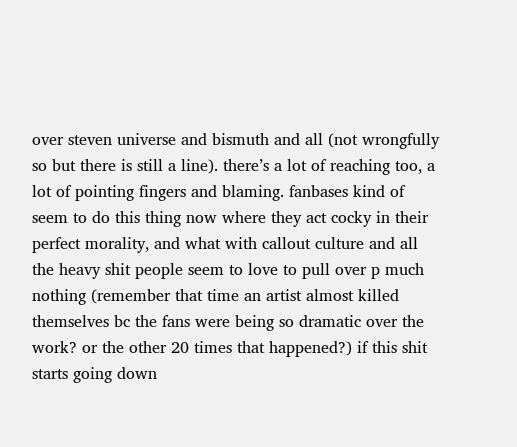over steven universe and bismuth and all (not wrongfully so but there is still a line). there’s a lot of reaching too, a lot of pointing fingers and blaming. fanbases kind of seem to do this thing now where they act cocky in their perfect morality, and what with callout culture and all the heavy shit people seem to love to pull over p much nothing (remember that time an artist almost killed themselves bc the fans were being so dramatic over the work? or the other 20 times that happened?) if this shit starts going down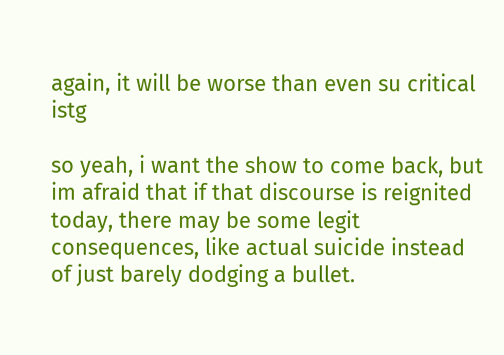again, it will be worse than even su critical istg

so yeah, i want the show to come back, but im afraid that if that discourse is reignited today, there may be some legit consequences, like actual suicide instead of just barely dodging a bullet.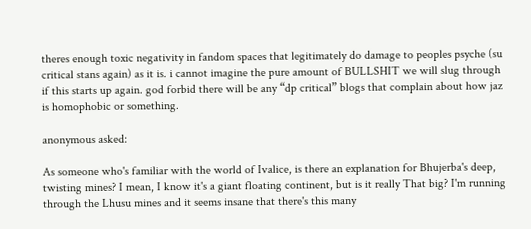theres enough toxic negativity in fandom spaces that legitimately do damage to peoples psyche (su critical stans again) as it is. i cannot imagine the pure amount of BULLSHIT we will slug through if this starts up again. god forbid there will be any “dp critical” blogs that complain about how jaz is homophobic or something.

anonymous asked:

As someone who's familiar with the world of Ivalice, is there an explanation for Bhujerba's deep, twisting mines? I mean, I know it's a giant floating continent, but is it really That big? I'm running through the Lhusu mines and it seems insane that there's this many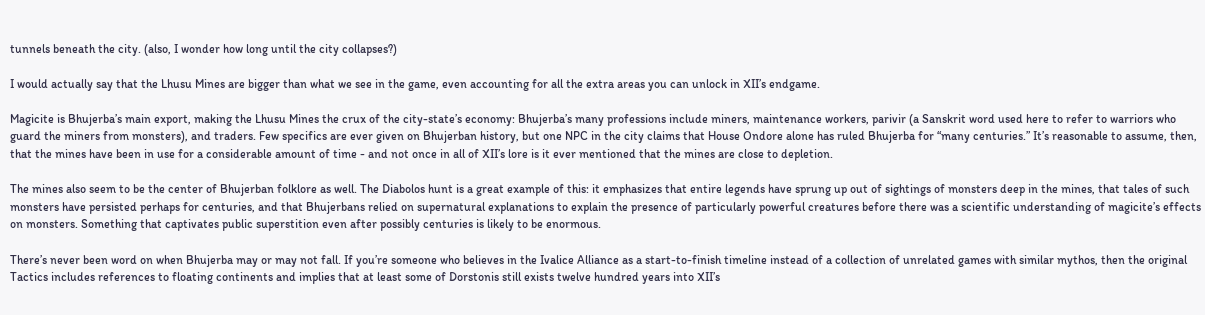tunnels beneath the city. (also, I wonder how long until the city collapses?)

I would actually say that the Lhusu Mines are bigger than what we see in the game, even accounting for all the extra areas you can unlock in XII’s endgame.

Magicite is Bhujerba’s main export, making the Lhusu Mines the crux of the city-state’s economy: Bhujerba’s many professions include miners, maintenance workers, parivir (a Sanskrit word used here to refer to warriors who guard the miners from monsters), and traders. Few specifics are ever given on Bhujerban history, but one NPC in the city claims that House Ondore alone has ruled Bhujerba for “many centuries.” It’s reasonable to assume, then, that the mines have been in use for a considerable amount of time - and not once in all of XII’s lore is it ever mentioned that the mines are close to depletion.

The mines also seem to be the center of Bhujerban folklore as well. The Diabolos hunt is a great example of this: it emphasizes that entire legends have sprung up out of sightings of monsters deep in the mines, that tales of such monsters have persisted perhaps for centuries, and that Bhujerbans relied on supernatural explanations to explain the presence of particularly powerful creatures before there was a scientific understanding of magicite’s effects on monsters. Something that captivates public superstition even after possibly centuries is likely to be enormous.

There’s never been word on when Bhujerba may or may not fall. If you’re someone who believes in the Ivalice Alliance as a start-to-finish timeline instead of a collection of unrelated games with similar mythos, then the original Tactics includes references to floating continents and implies that at least some of Dorstonis still exists twelve hundred years into XII’s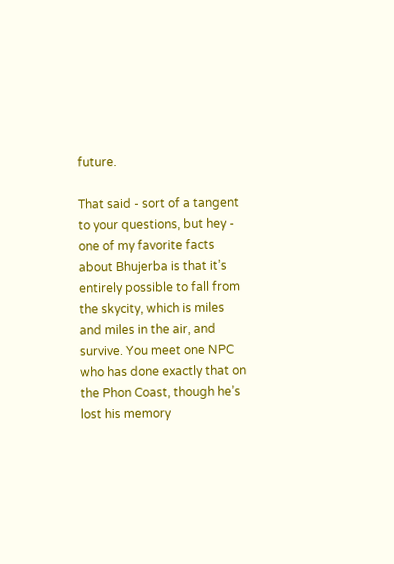future.

That said - sort of a tangent to your questions, but hey - one of my favorite facts about Bhujerba is that it’s entirely possible to fall from the skycity, which is miles and miles in the air, and survive. You meet one NPC who has done exactly that on the Phon Coast, though he’s lost his memory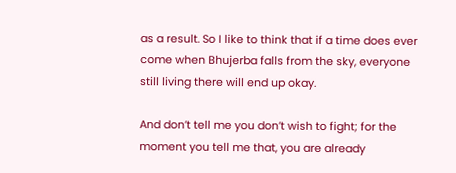as a result. So I like to think that if a time does ever come when Bhujerba falls from the sky, everyone still living there will end up okay.

And don’t tell me you don’t wish to fight; for the moment you tell me that, you are already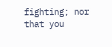fighting; nor that you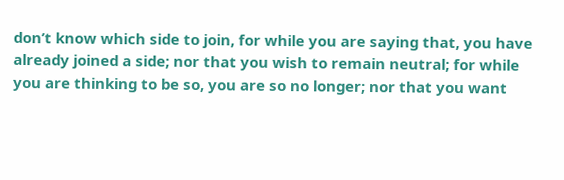don’t know which side to join, for while you are saying that, you have already joined a side; nor that you wish to remain neutral; for while you are thinking to be so, you are so no longer; nor that you want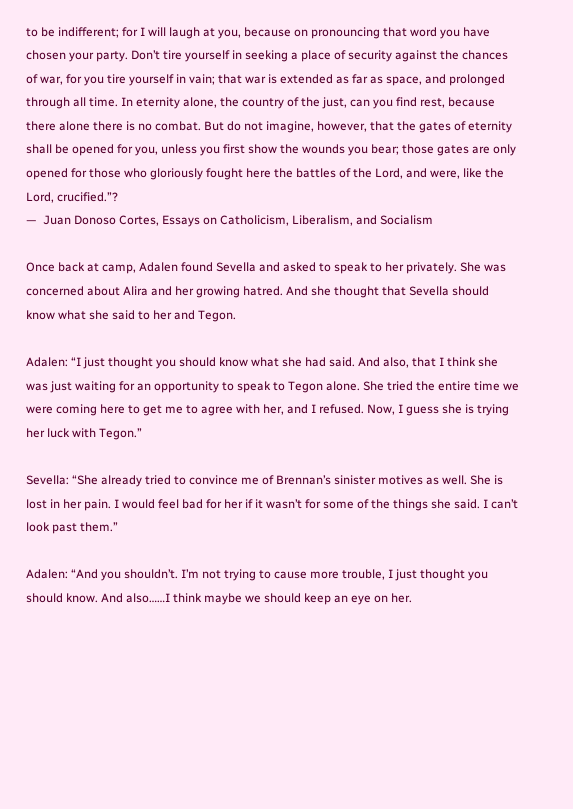to be indifferent; for I will laugh at you, because on pronouncing that word you have chosen your party. Don’t tire yourself in seeking a place of security against the chances of war, for you tire yourself in vain; that war is extended as far as space, and prolonged through all time. In eternity alone, the country of the just, can you find rest, because there alone there is no combat. But do not imagine, however, that the gates of eternity shall be opened for you, unless you first show the wounds you bear; those gates are only opened for those who gloriously fought here the battles of the Lord, and were, like the Lord, crucified.”?
—  Juan Donoso Cortes, Essays on Catholicism, Liberalism, and Socialism

Once back at camp, Adalen found Sevella and asked to speak to her privately. She was concerned about Alira and her growing hatred. And she thought that Sevella should know what she said to her and Tegon.

Adalen: “I just thought you should know what she had said. And also, that I think she was just waiting for an opportunity to speak to Tegon alone. She tried the entire time we were coming here to get me to agree with her, and I refused. Now, I guess she is trying her luck with Tegon.”

Sevella: “She already tried to convince me of Brennan’s sinister motives as well. She is lost in her pain. I would feel bad for her if it wasn’t for some of the things she said. I can’t look past them.”

Adalen: “And you shouldn’t. I’m not trying to cause more trouble, I just thought you should know. And also……I think maybe we should keep an eye on her.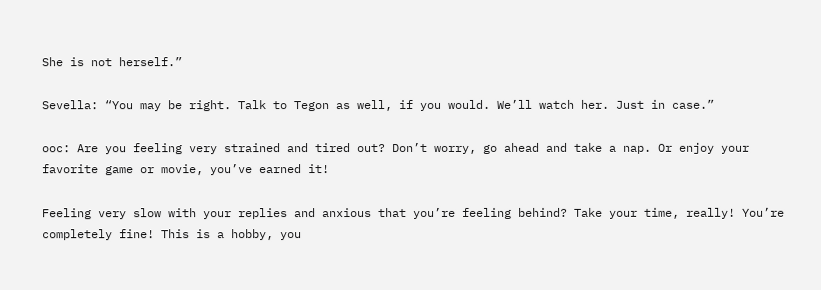She is not herself.”

Sevella: “You may be right. Talk to Tegon as well, if you would. We’ll watch her. Just in case.”

ooc: Are you feeling very strained and tired out? Don’t worry, go ahead and take a nap. Or enjoy your favorite game or movie, you’ve earned it!

Feeling very slow with your replies and anxious that you’re feeling behind? Take your time, really! You’re completely fine! This is a hobby, you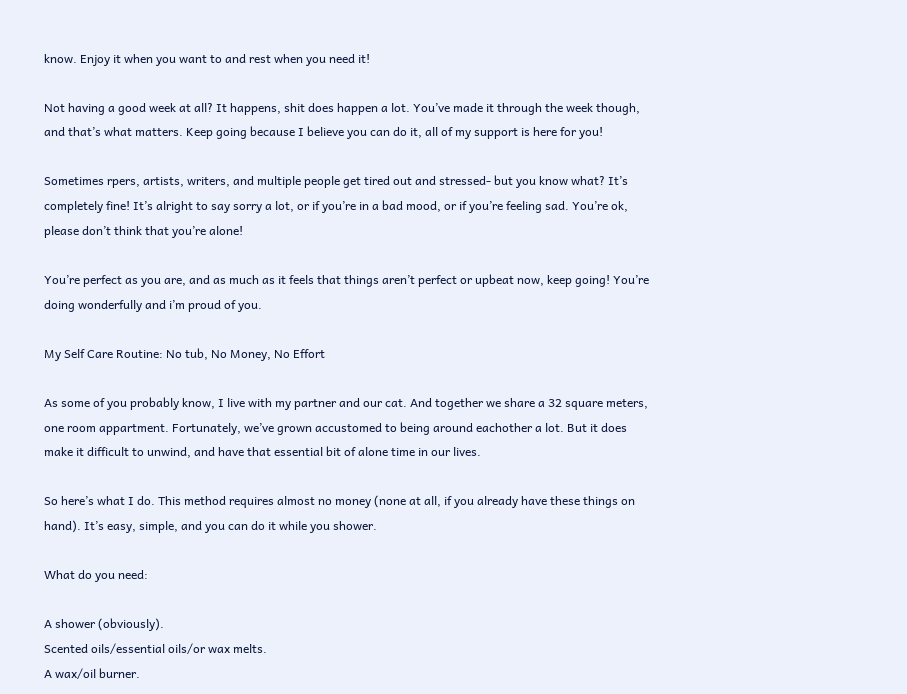know. Enjoy it when you want to and rest when you need it!

Not having a good week at all? It happens, shit does happen a lot. You’ve made it through the week though, and that’s what matters. Keep going because I believe you can do it, all of my support is here for you!

Sometimes rpers, artists, writers, and multiple people get tired out and stressed- but you know what? It’s completely fine! It’s alright to say sorry a lot, or if you’re in a bad mood, or if you’re feeling sad. You’re ok, please don’t think that you’re alone!

You’re perfect as you are, and as much as it feels that things aren’t perfect or upbeat now, keep going! You’re doing wonderfully and i’m proud of you.

My Self Care Routine: No tub, No Money, No Effort

As some of you probably know, I live with my partner and our cat. And together we share a 32 square meters, one room appartment. Fortunately, we’ve grown accustomed to being around eachother a lot. But it does make it difficult to unwind, and have that essential bit of alone time in our lives.

So here’s what I do. This method requires almost no money (none at all, if you already have these things on hand). It’s easy, simple, and you can do it while you shower.

What do you need:

A shower (obviously).
Scented oils/essential oils/or wax melts.
A wax/oil burner.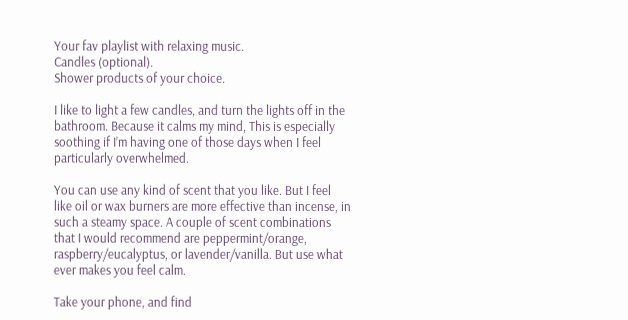Your fav playlist with relaxing music.
Candles (optional).
Shower products of your choice.

I like to light a few candles, and turn the lights off in the bathroom. Because it calms my mind, This is especially soothing if I’m having one of those days when I feel particularly overwhelmed.

You can use any kind of scent that you like. But I feel like oil or wax burners are more effective than incense, in such a steamy space. A couple of scent combinations that I would recommend are peppermint/orange, raspberry/eucalyptus, or lavender/vanilla. But use what ever makes you feel calm.

Take your phone, and find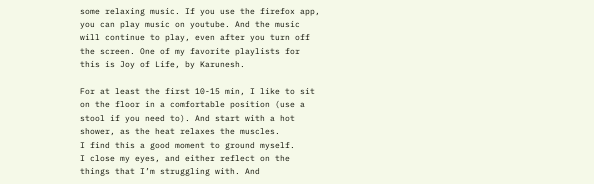some relaxing music. If you use the firefox app, you can play music on youtube. And the music will continue to play, even after you turn off the screen. One of my favorite playlists for this is Joy of Life, by Karunesh.

For at least the first 10-15 min, I like to sit on the floor in a comfortable position (use a stool if you need to). And start with a hot shower, as the heat relaxes the muscles.
I find this a good moment to ground myself.
I close my eyes, and either reflect on the things that I’m struggling with. And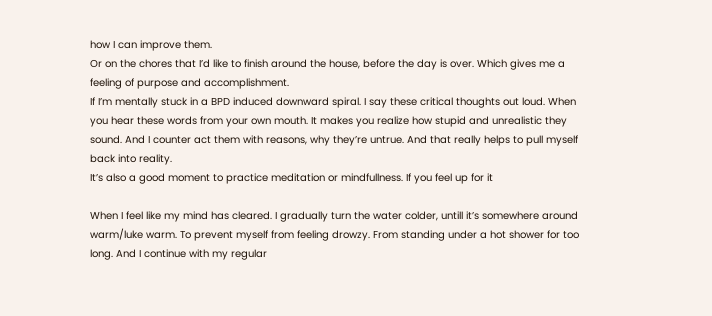how I can improve them.
Or on the chores that I’d like to finish around the house, before the day is over. Which gives me a feeling of purpose and accomplishment.
If I’m mentally stuck in a BPD induced downward spiral. I say these critical thoughts out loud. When you hear these words from your own mouth. It makes you realize how stupid and unrealistic they sound. And I counter act them with reasons, why they’re untrue. And that really helps to pull myself back into reality.
It’s also a good moment to practice meditation or mindfullness. If you feel up for it

When I feel like my mind has cleared. I gradually turn the water colder, untill it’s somewhere around warm/luke warm. To prevent myself from feeling drowzy. From standing under a hot shower for too long. And I continue with my regular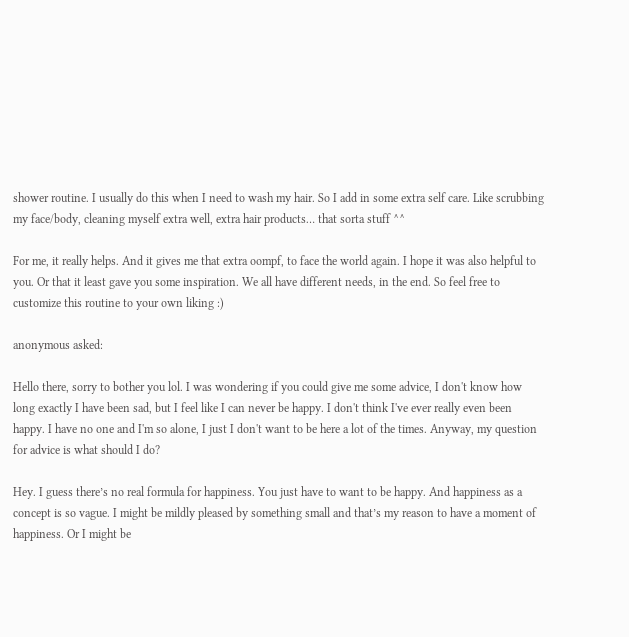shower routine. I usually do this when I need to wash my hair. So I add in some extra self care. Like scrubbing my face/body, cleaning myself extra well, extra hair products… that sorta stuff ^^

For me, it really helps. And it gives me that extra oompf, to face the world again. I hope it was also helpful to you. Or that it least gave you some inspiration. We all have different needs, in the end. So feel free to customize this routine to your own liking :)

anonymous asked:

Hello there, sorry to bother you lol. I was wondering if you could give me some advice, I don't know how long exactly I have been sad, but I feel like I can never be happy. I don't think I've ever really even been happy. I have no one and I'm so alone, I just I don't want to be here a lot of the times. Anyway, my question for advice is what should I do?

Hey. I guess there’s no real formula for happiness. You just have to want to be happy. And happiness as a concept is so vague. I might be mildly pleased by something small and that’s my reason to have a moment of happiness. Or I might be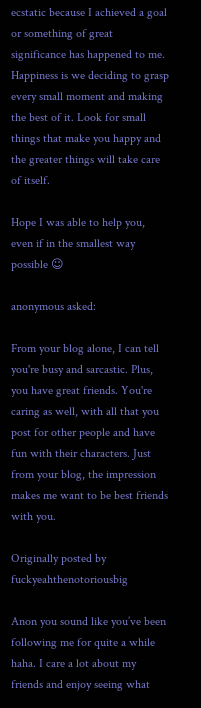ecstatic because I achieved a goal or something of great significance has happened to me. Happiness is we deciding to grasp every small moment and making the best of it. Look for small things that make you happy and the greater things will take care of itself.

Hope I was able to help you, even if in the smallest way possible ☺

anonymous asked:

From your blog alone, I can tell you're busy and sarcastic. Plus, you have great friends. You're caring as well, with all that you post for other people and have fun with their characters. Just from your blog, the impression makes me want to be best friends with you.

Originally posted by fuckyeahthenotoriousbig

Anon you sound like you’ve been following me for quite a while haha. I care a lot about my friends and enjoy seeing what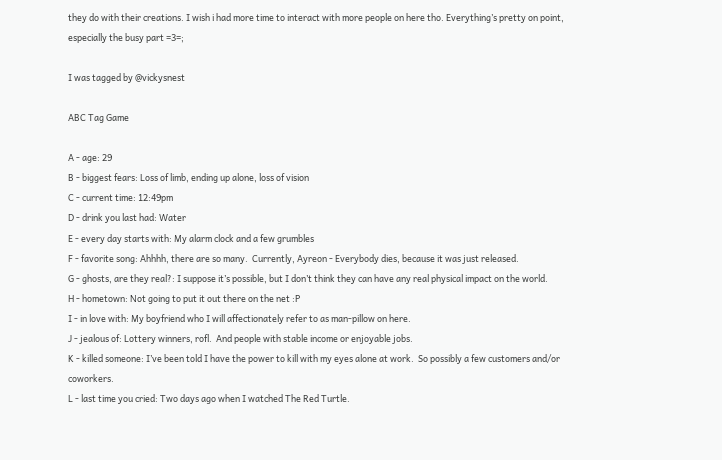they do with their creations. I wish i had more time to interact with more people on here tho. Everything’s pretty on point, especially the busy part =3=;

I was tagged by @vickysnest

ABC Tag Game

A - age: 29
B - biggest fears: Loss of limb, ending up alone, loss of vision
C - current time: 12:49pm
D - drink you last had: Water
E - every day starts with: My alarm clock and a few grumbles
F - favorite song: Ahhhh, there are so many.  Currently, Ayreon - Everybody dies, because it was just released.
G - ghosts, are they real?: I suppose it’s possible, but I don’t think they can have any real physical impact on the world.
H - hometown: Not going to put it out there on the net :P
I - in love with: My boyfriend who I will affectionately refer to as man-pillow on here.
J - jealous of: Lottery winners, rofl.  And people with stable income or enjoyable jobs.
K - killed someone: I’ve been told I have the power to kill with my eyes alone at work.  So possibly a few customers and/or coworkers.
L - last time you cried: Two days ago when I watched The Red Turtle.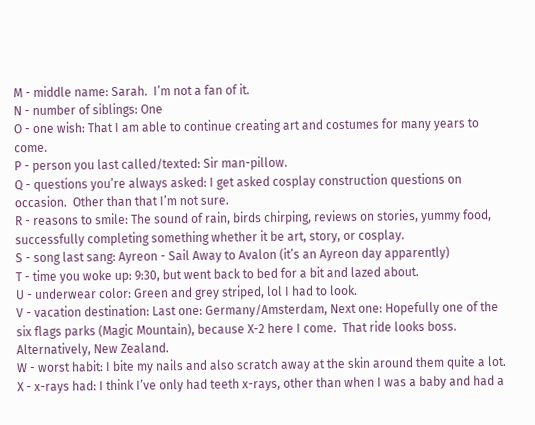M - middle name: Sarah.  I’m not a fan of it.
N - number of siblings: One
O - one wish: That I am able to continue creating art and costumes for many years to come.
P - person you last called/texted: Sir man-pillow.
Q - questions you’re always asked: I get asked cosplay construction questions on occasion.  Other than that I’m not sure.
R - reasons to smile: The sound of rain, birds chirping, reviews on stories, yummy food, successfully completing something whether it be art, story, or cosplay.
S - song last sang: Ayreon - Sail Away to Avalon (it’s an Ayreon day apparently)
T - time you woke up: 9:30, but went back to bed for a bit and lazed about.
U - underwear color: Green and grey striped, lol I had to look.
V - vacation destination: Last one: Germany/Amsterdam, Next one: Hopefully one of the six flags parks (Magic Mountain), because X-2 here I come.  That ride looks boss.  Alternatively, New Zealand.
W - worst habit: I bite my nails and also scratch away at the skin around them quite a lot.
X - x-rays had: I think I’ve only had teeth x-rays, other than when I was a baby and had a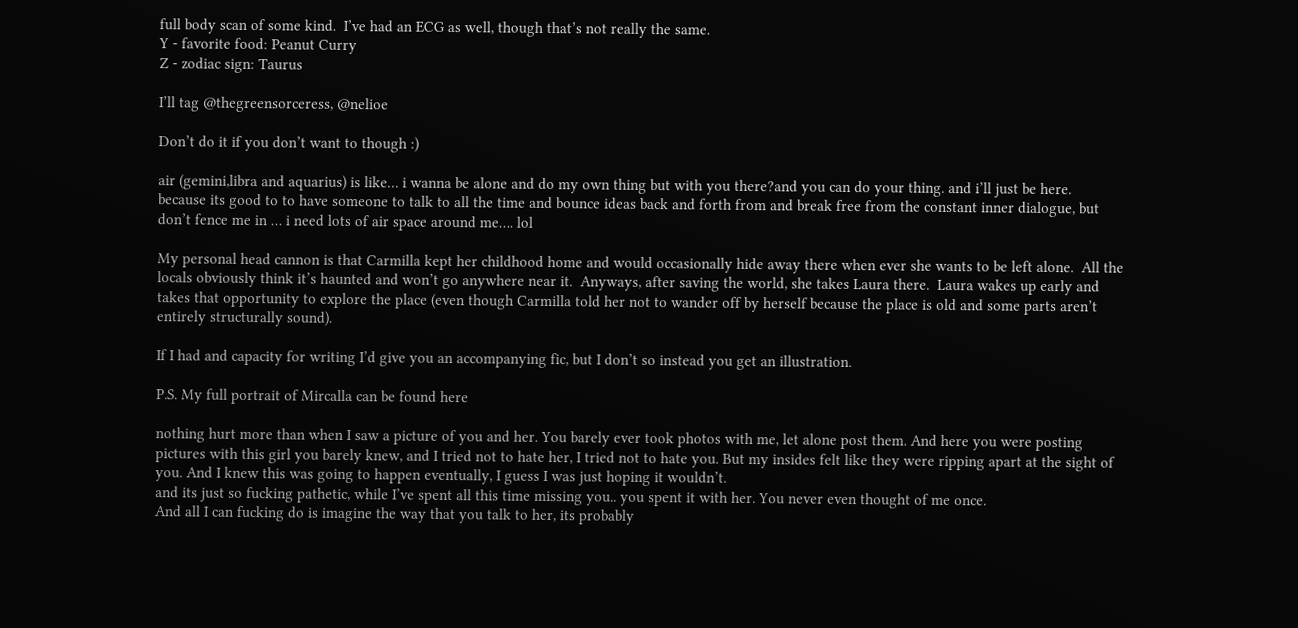full body scan of some kind.  I’ve had an ECG as well, though that’s not really the same.
Y - favorite food: Peanut Curry
Z - zodiac sign: Taurus

I’ll tag @thegreensorceress, @nelioe

Don’t do it if you don’t want to though :)

air (gemini,libra and aquarius) is like… i wanna be alone and do my own thing but with you there?and you can do your thing. and i’ll just be here.
because its good to to have someone to talk to all the time and bounce ideas back and forth from and break free from the constant inner dialogue, but don’t fence me in … i need lots of air space around me…. lol

My personal head cannon is that Carmilla kept her childhood home and would occasionally hide away there when ever she wants to be left alone.  All the locals obviously think it’s haunted and won’t go anywhere near it.  Anyways, after saving the world, she takes Laura there.  Laura wakes up early and takes that opportunity to explore the place (even though Carmilla told her not to wander off by herself because the place is old and some parts aren’t entirely structurally sound).

If I had and capacity for writing I’d give you an accompanying fic, but I don’t so instead you get an illustration.

P.S. My full portrait of Mircalla can be found here

nothing hurt more than when I saw a picture of you and her. You barely ever took photos with me, let alone post them. And here you were posting pictures with this girl you barely knew, and I tried not to hate her, I tried not to hate you. But my insides felt like they were ripping apart at the sight of  you. And I knew this was going to happen eventually, I guess I was just hoping it wouldn’t.
and its just so fucking pathetic, while I’ve spent all this time missing you.. you spent it with her. You never even thought of me once.
And all I can fucking do is imagine the way that you talk to her, its probably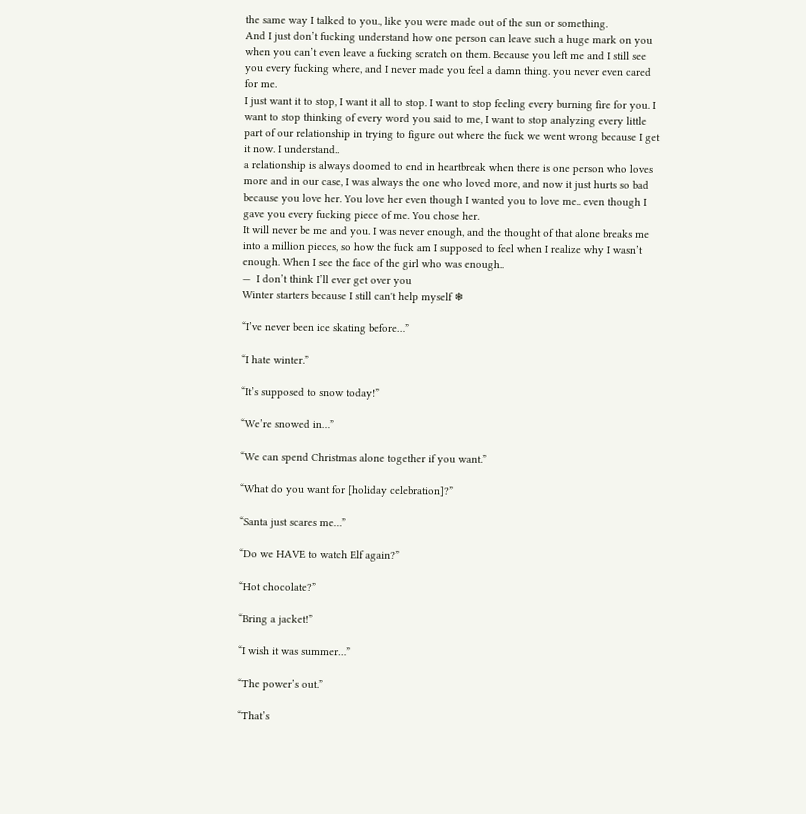the same way I talked to you., like you were made out of the sun or something.
And I just don’t fucking understand how one person can leave such a huge mark on you when you can’t even leave a fucking scratch on them. Because you left me and I still see you every fucking where, and I never made you feel a damn thing. you never even cared for me.
I just want it to stop, I want it all to stop. I want to stop feeling every burning fire for you. I want to stop thinking of every word you said to me, I want to stop analyzing every little part of our relationship in trying to figure out where the fuck we went wrong because I get it now. I understand..
a relationship is always doomed to end in heartbreak when there is one person who loves more and in our case, I was always the one who loved more, and now it just hurts so bad because you love her. You love her even though I wanted you to love me.. even though I gave you every fucking piece of me. You chose her.
It will never be me and you. I was never enough, and the thought of that alone breaks me into a million pieces, so how the fuck am I supposed to feel when I realize why I wasn’t enough. When I see the face of the girl who was enough..
—  I don’t think I’ll ever get over you
Winter starters because I still can't help myself ❄

“I’ve never been ice skating before…”

“I hate winter.”

“It’s supposed to snow today!”

“We’re snowed in…”

“We can spend Christmas alone together if you want.”

“What do you want for [holiday celebration]?”

“Santa just scares me…”

“Do we HAVE to watch Elf again?”

“Hot chocolate?”

“Bring a jacket!”

“I wish it was summer…”

“The power’s out.”

“That’s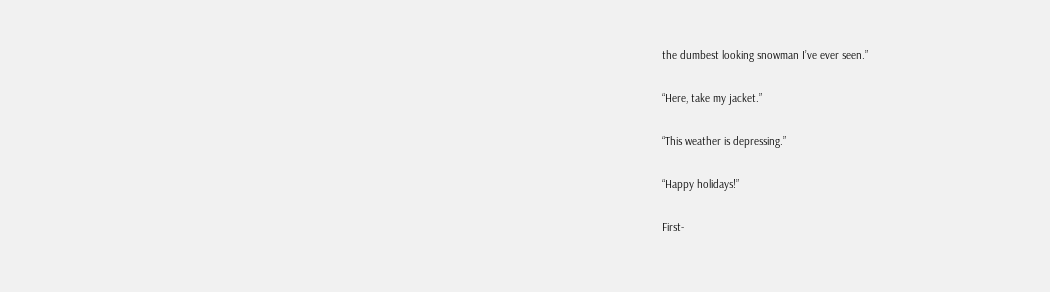the dumbest looking snowman I’ve ever seen.”

“Here, take my jacket.”

“This weather is depressing.”

“Happy holidays!”

First-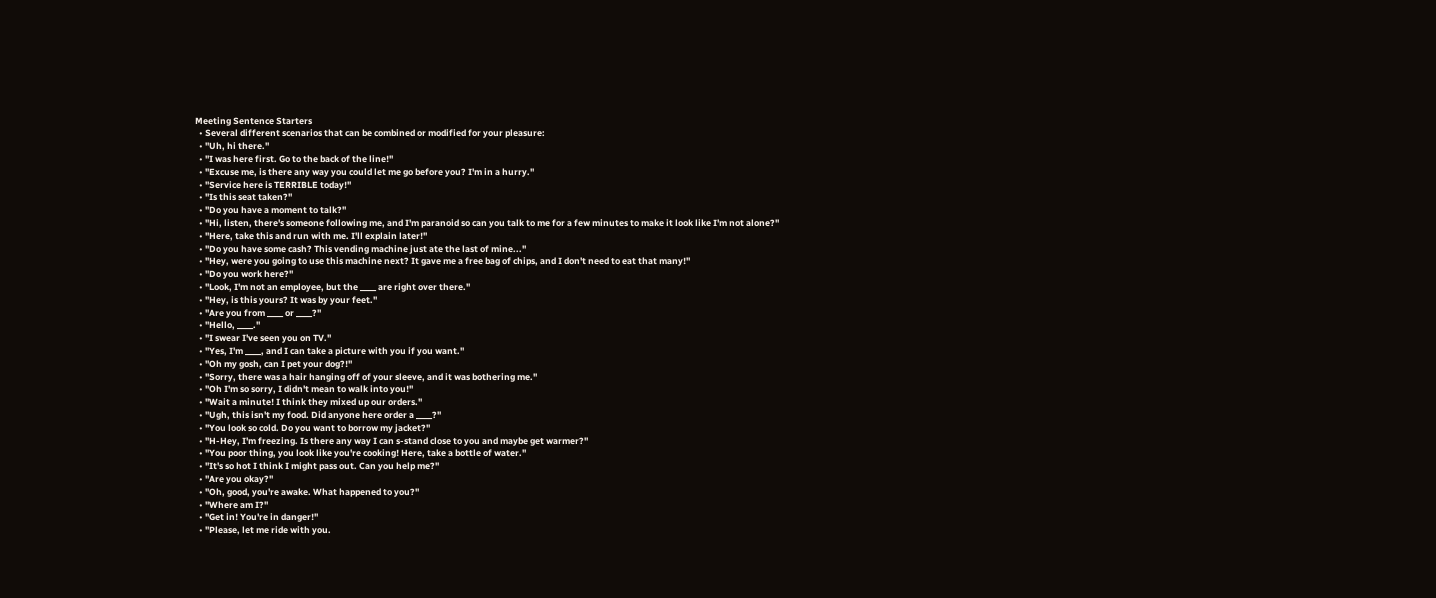Meeting Sentence Starters
  • Several different scenarios that can be combined or modified for your pleasure:
  • "Uh, hi there."
  • "I was here first. Go to the back of the line!"
  • "Excuse me, is there any way you could let me go before you? I'm in a hurry."
  • "Service here is TERRIBLE today!"
  • "Is this seat taken?"
  • "Do you have a moment to talk?"
  • "Hi, listen, there's someone following me, and I'm paranoid so can you talk to me for a few minutes to make it look like I'm not alone?"
  • "Here, take this and run with me. I'll explain later!"
  • "Do you have some cash? This vending machine just ate the last of mine..."
  • "Hey, were you going to use this machine next? It gave me a free bag of chips, and I don't need to eat that many!"
  • "Do you work here?"
  • "Look, I'm not an employee, but the ____ are right over there."
  • "Hey, is this yours? It was by your feet."
  • "Are you from ____ or ____?"
  • "Hello, ____."
  • "I swear I've seen you on TV."
  • "Yes, I'm ____, and I can take a picture with you if you want."
  • "Oh my gosh, can I pet your dog?!"
  • "Sorry, there was a hair hanging off of your sleeve, and it was bothering me."
  • "Oh I'm so sorry, I didn't mean to walk into you!"
  • "Wait a minute! I think they mixed up our orders."
  • "Ugh, this isn't my food. Did anyone here order a ____?"
  • "You look so cold. Do you want to borrow my jacket?"
  • "H-Hey, I'm freezing. Is there any way I can s-stand close to you and maybe get warmer?"
  • "You poor thing, you look like you're cooking! Here, take a bottle of water."
  • "It's so hot I think I might pass out. Can you help me?"
  • "Are you okay?"
  • "Oh, good, you're awake. What happened to you?"
  • "Where am I?"
  • "Get in! You're in danger!"
  • "Please, let me ride with you.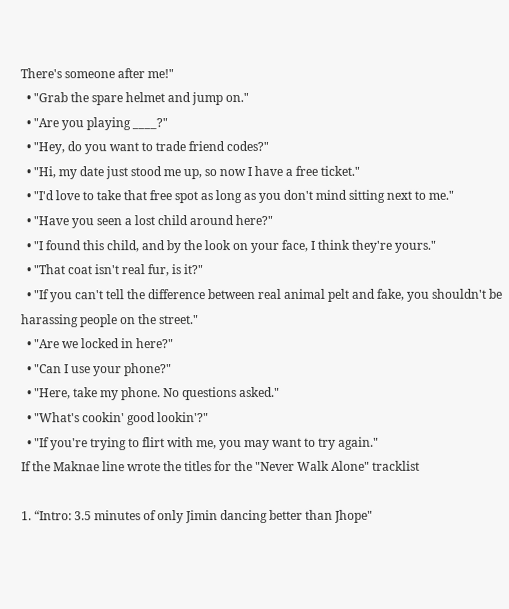There's someone after me!"
  • "Grab the spare helmet and jump on."
  • "Are you playing ____?"
  • "Hey, do you want to trade friend codes?"
  • "Hi, my date just stood me up, so now I have a free ticket."
  • "I'd love to take that free spot as long as you don't mind sitting next to me."
  • "Have you seen a lost child around here?"
  • "I found this child, and by the look on your face, I think they're yours."
  • "That coat isn't real fur, is it?"
  • "If you can't tell the difference between real animal pelt and fake, you shouldn't be harassing people on the street."
  • "Are we locked in here?"
  • "Can I use your phone?"
  • "Here, take my phone. No questions asked."
  • "What's cookin' good lookin'?"
  • "If you're trying to flirt with me, you may want to try again."
If the Maknae line wrote the titles for the "Never Walk Alone" tracklist

1. “Intro: 3.5 minutes of only Jimin dancing better than Jhope"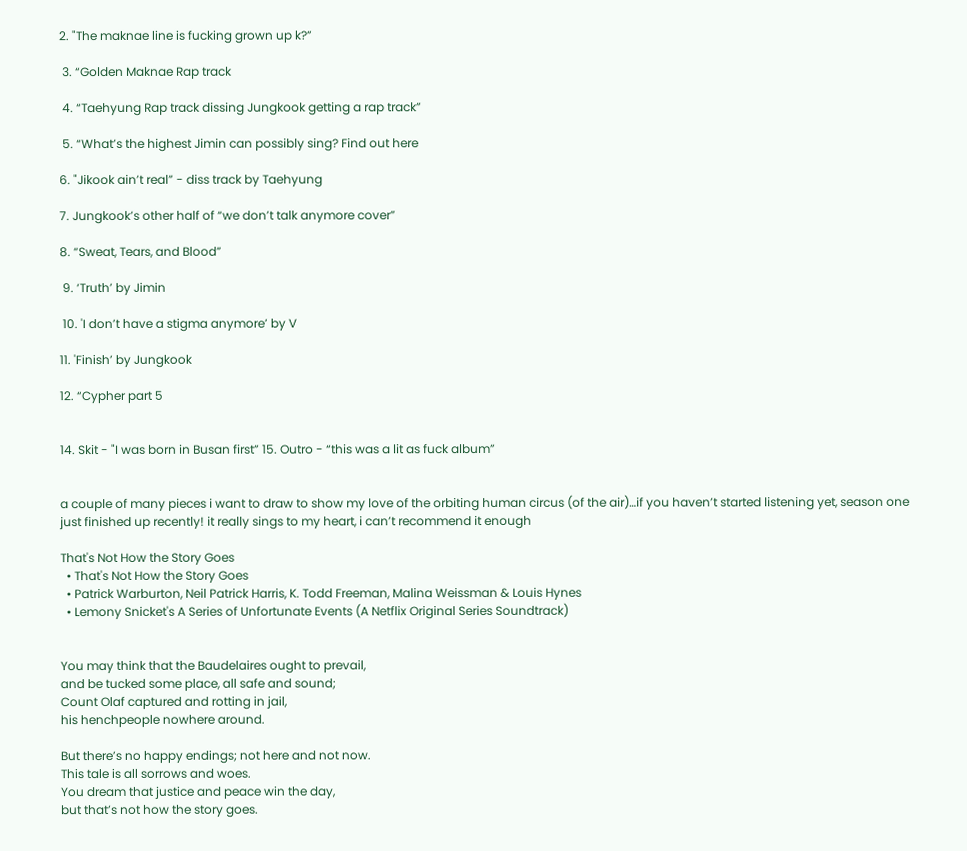2. "The maknae line is fucking grown up k?”

 3. “Golden Maknae Rap track

 4. “Taehyung Rap track dissing Jungkook getting a rap track”

 5. “What’s the highest Jimin can possibly sing? Find out here

6. "Jikook ain’t real” - diss track by Taehyung

7. Jungkook’s other half of “we don’t talk anymore cover”

8. “Sweat, Tears, and Blood”

 9. ‘Truth’ by Jimin

 10. 'I don’t have a stigma anymore’ by V

11. 'Finish’ by Jungkook

12. “Cypher part 5


14. Skit - "I was born in Busan first” 15. Outro - “this was a lit as fuck album”


a couple of many pieces i want to draw to show my love of the orbiting human circus (of the air)…if you haven’t started listening yet, season one just finished up recently! it really sings to my heart, i can’t recommend it enough

That's Not How the Story Goes
  • That's Not How the Story Goes
  • Patrick Warburton, Neil Patrick Harris, K. Todd Freeman, Malina Weissman & Louis Hynes
  • Lemony Snicket's A Series of Unfortunate Events (A Netflix Original Series Soundtrack)


You may think that the Baudelaires ought to prevail,
and be tucked some place, all safe and sound;
Count Olaf captured and rotting in jail,
his henchpeople nowhere around.

But there’s no happy endings; not here and not now.
This tale is all sorrows and woes.
You dream that justice and peace win the day,
but that’s not how the story goes.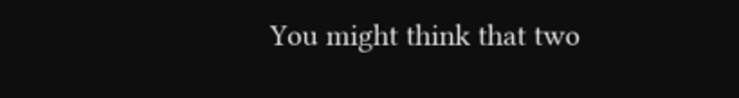You might think that two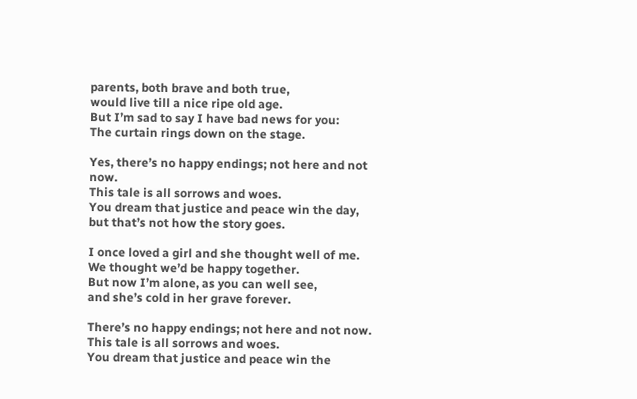parents, both brave and both true,
would live till a nice ripe old age.
But I’m sad to say I have bad news for you:
The curtain rings down on the stage.

Yes, there’s no happy endings; not here and not now.
This tale is all sorrows and woes.
You dream that justice and peace win the day,
but that’s not how the story goes.

I once loved a girl and she thought well of me.
We thought we’d be happy together.
But now I’m alone, as you can well see,
and she’s cold in her grave forever.

There’s no happy endings; not here and not now.
This tale is all sorrows and woes.
You dream that justice and peace win the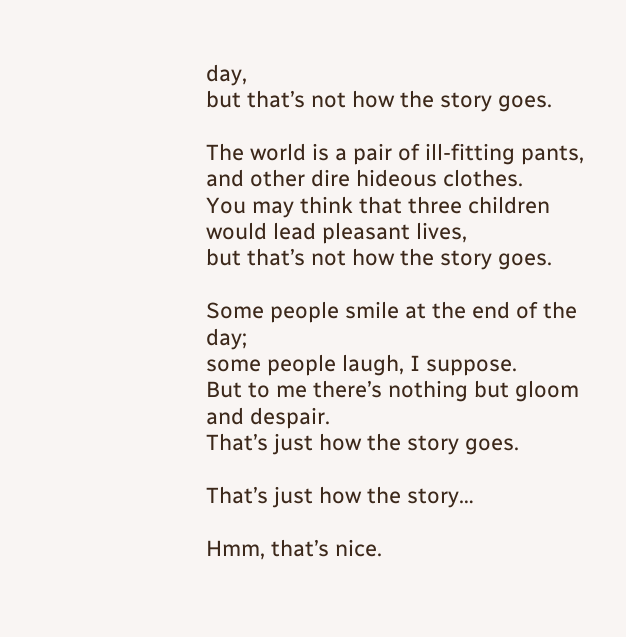day,
but that’s not how the story goes.

The world is a pair of ill-fitting pants,
and other dire hideous clothes.
You may think that three children would lead pleasant lives,
but that’s not how the story goes.

Some people smile at the end of the day;
some people laugh, I suppose.
But to me there’s nothing but gloom and despair.
That’s just how the story goes.

That’s just how the story…

Hmm, that’s nice.